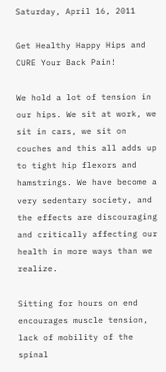Saturday, April 16, 2011

Get Healthy Happy Hips and CURE Your Back Pain!

We hold a lot of tension in our hips. We sit at work, we sit in cars, we sit on couches and this all adds up to tight hip flexors and hamstrings. We have become a very sedentary society, and the effects are discouraging and critically affecting our health in more ways than we realize.

Sitting for hours on end encourages muscle tension, lack of mobility of the spinal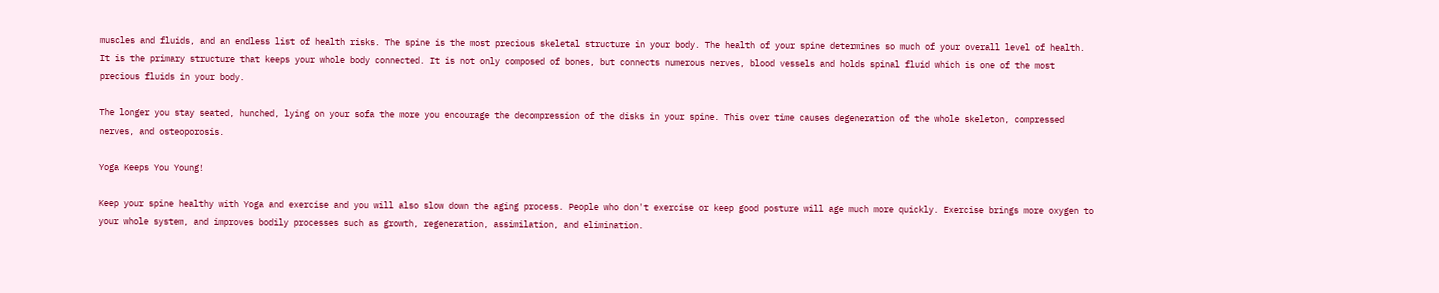muscles and fluids, and an endless list of health risks. The spine is the most precious skeletal structure in your body. The health of your spine determines so much of your overall level of health. It is the primary structure that keeps your whole body connected. It is not only composed of bones, but connects numerous nerves, blood vessels and holds spinal fluid which is one of the most precious fluids in your body.

The longer you stay seated, hunched, lying on your sofa the more you encourage the decompression of the disks in your spine. This over time causes degeneration of the whole skeleton, compressed nerves, and osteoporosis.

Yoga Keeps You Young!

Keep your spine healthy with Yoga and exercise and you will also slow down the aging process. People who don't exercise or keep good posture will age much more quickly. Exercise brings more oxygen to your whole system, and improves bodily processes such as growth, regeneration, assimilation, and elimination.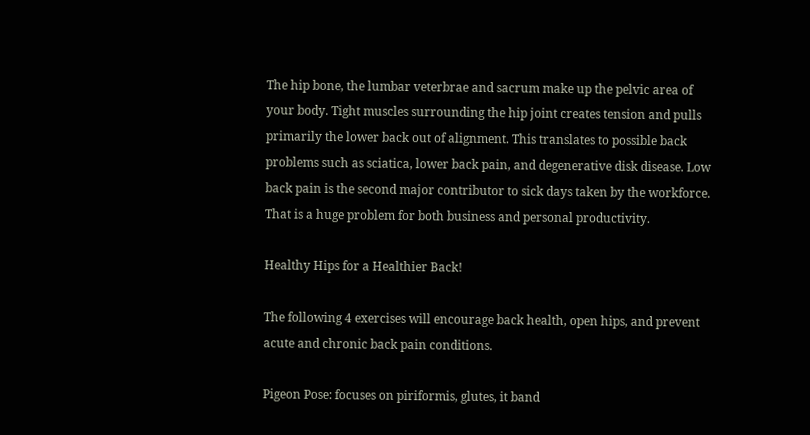The hip bone, the lumbar veterbrae and sacrum make up the pelvic area of your body. Tight muscles surrounding the hip joint creates tension and pulls primarily the lower back out of alignment. This translates to possible back problems such as sciatica, lower back pain, and degenerative disk disease. Low back pain is the second major contributor to sick days taken by the workforce. That is a huge problem for both business and personal productivity.

Healthy Hips for a Healthier Back!

The following 4 exercises will encourage back health, open hips, and prevent acute and chronic back pain conditions.

Pigeon Pose: focuses on piriformis, glutes, it band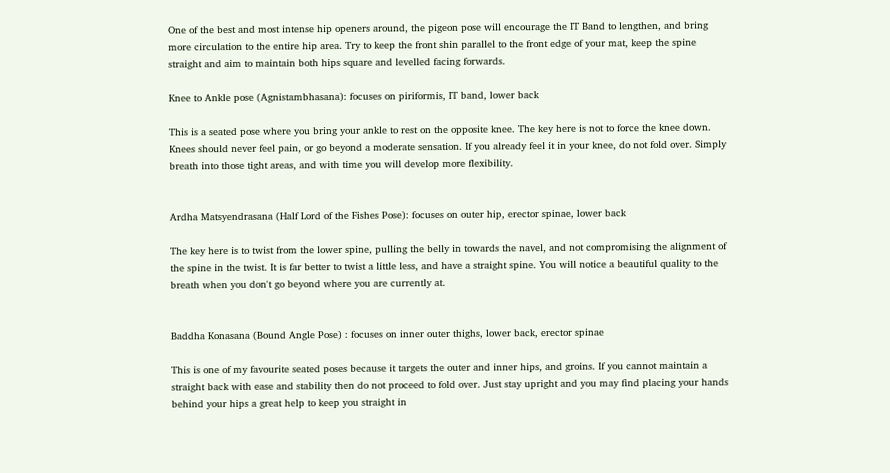One of the best and most intense hip openers around, the pigeon pose will encourage the IT Band to lengthen, and bring more circulation to the entire hip area. Try to keep the front shin parallel to the front edge of your mat, keep the spine straight and aim to maintain both hips square and levelled facing forwards.

Knee to Ankle pose (Agnistambhasana): focuses on piriformis, IT band, lower back

This is a seated pose where you bring your ankle to rest on the opposite knee. The key here is not to force the knee down. Knees should never feel pain, or go beyond a moderate sensation. If you already feel it in your knee, do not fold over. Simply breath into those tight areas, and with time you will develop more flexibility.


Ardha Matsyendrasana (Half Lord of the Fishes Pose): focuses on outer hip, erector spinae, lower back

The key here is to twist from the lower spine, pulling the belly in towards the navel, and not compromising the alignment of the spine in the twist. It is far better to twist a little less, and have a straight spine. You will notice a beautiful quality to the breath when you don't go beyond where you are currently at.


Baddha Konasana (Bound Angle Pose) : focuses on inner outer thighs, lower back, erector spinae

This is one of my favourite seated poses because it targets the outer and inner hips, and groins. If you cannot maintain a straight back with ease and stability then do not proceed to fold over. Just stay upright and you may find placing your hands behind your hips a great help to keep you straight in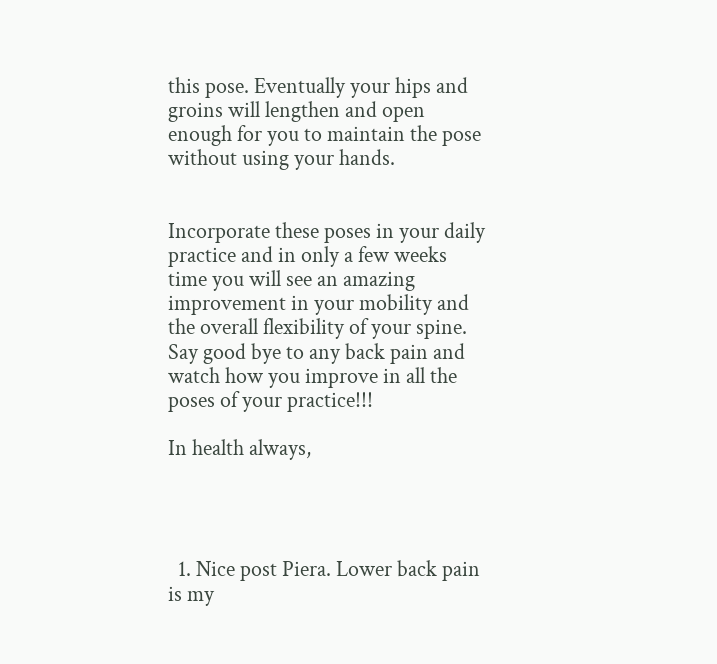this pose. Eventually your hips and groins will lengthen and open enough for you to maintain the pose without using your hands.


Incorporate these poses in your daily practice and in only a few weeks time you will see an amazing improvement in your mobility and the overall flexibility of your spine. Say good bye to any back pain and watch how you improve in all the poses of your practice!!!

In health always,




  1. Nice post Piera. Lower back pain is my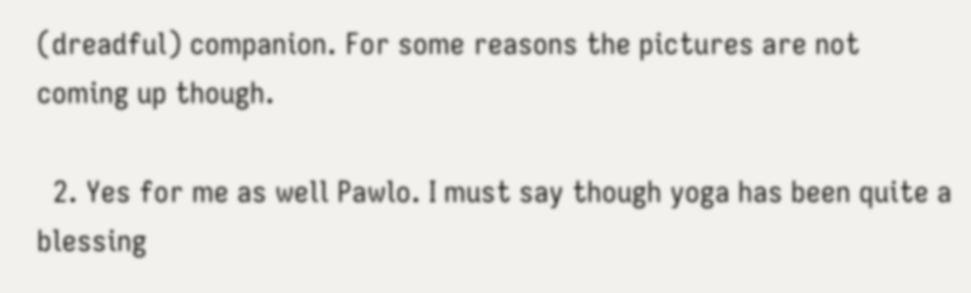(dreadful) companion. For some reasons the pictures are not coming up though.

  2. Yes for me as well Pawlo. I must say though yoga has been quite a blessing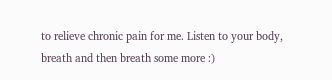to relieve chronic pain for me. Listen to your body, breath and then breath some more :)